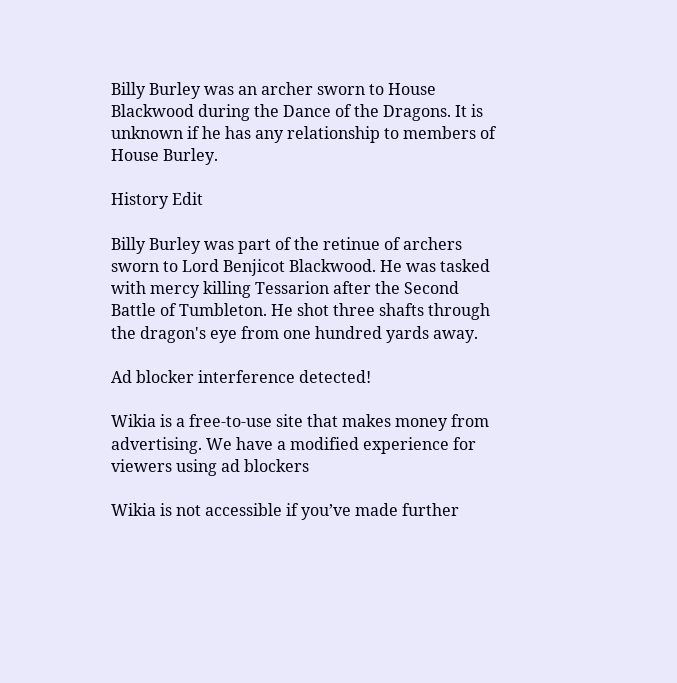Billy Burley was an archer sworn to House Blackwood during the Dance of the Dragons. It is unknown if he has any relationship to members of House Burley.

History Edit

Billy Burley was part of the retinue of archers sworn to Lord Benjicot Blackwood. He was tasked with mercy killing Tessarion after the Second Battle of Tumbleton. He shot three shafts through the dragon's eye from one hundred yards away.

Ad blocker interference detected!

Wikia is a free-to-use site that makes money from advertising. We have a modified experience for viewers using ad blockers

Wikia is not accessible if you’ve made further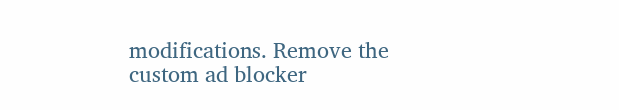modifications. Remove the custom ad blocker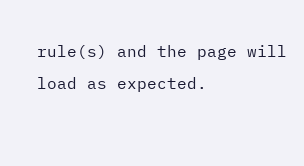rule(s) and the page will load as expected.